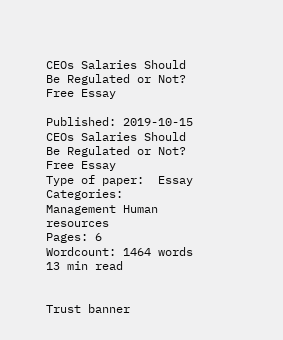CEOs Salaries Should Be Regulated or Not? Free Essay

Published: 2019-10-15
CEOs Salaries Should Be Regulated or Not? Free Essay
Type of paper:  Essay
Categories:  Management Human resources
Pages: 6
Wordcount: 1464 words
13 min read


Trust banner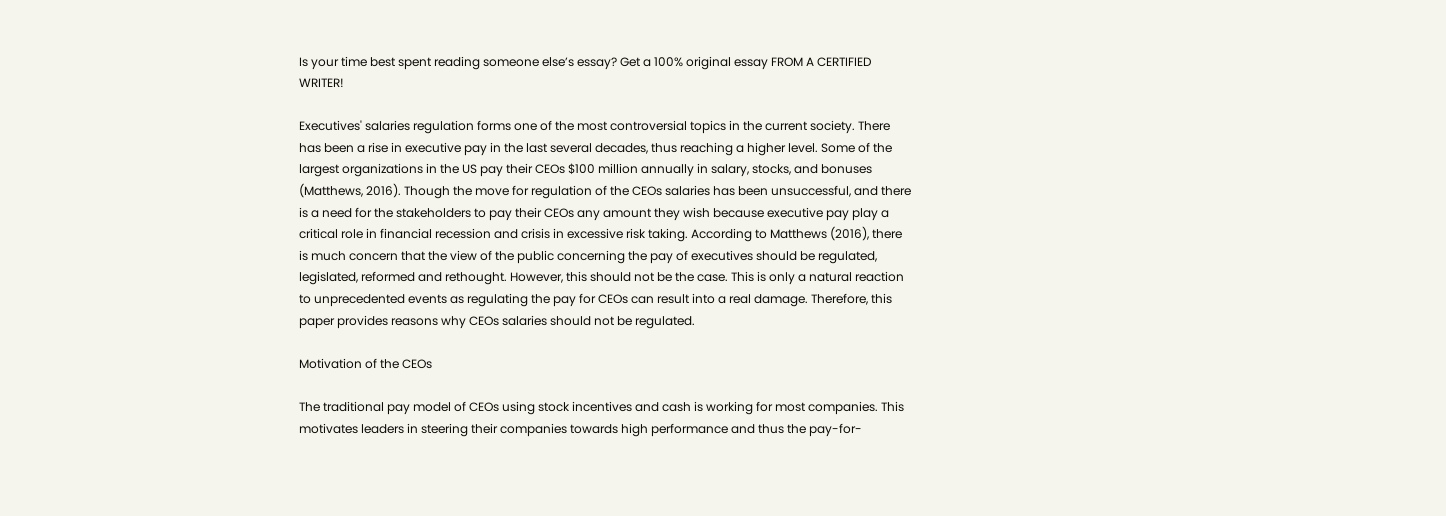Is your time best spent reading someone else’s essay? Get a 100% original essay FROM A CERTIFIED WRITER!

Executives' salaries regulation forms one of the most controversial topics in the current society. There has been a rise in executive pay in the last several decades, thus reaching a higher level. Some of the largest organizations in the US pay their CEOs $100 million annually in salary, stocks, and bonuses (Matthews, 2016). Though the move for regulation of the CEOs salaries has been unsuccessful, and there is a need for the stakeholders to pay their CEOs any amount they wish because executive pay play a critical role in financial recession and crisis in excessive risk taking. According to Matthews (2016), there is much concern that the view of the public concerning the pay of executives should be regulated, legislated, reformed and rethought. However, this should not be the case. This is only a natural reaction to unprecedented events as regulating the pay for CEOs can result into a real damage. Therefore, this paper provides reasons why CEOs salaries should not be regulated.

Motivation of the CEOs

The traditional pay model of CEOs using stock incentives and cash is working for most companies. This motivates leaders in steering their companies towards high performance and thus the pay-for-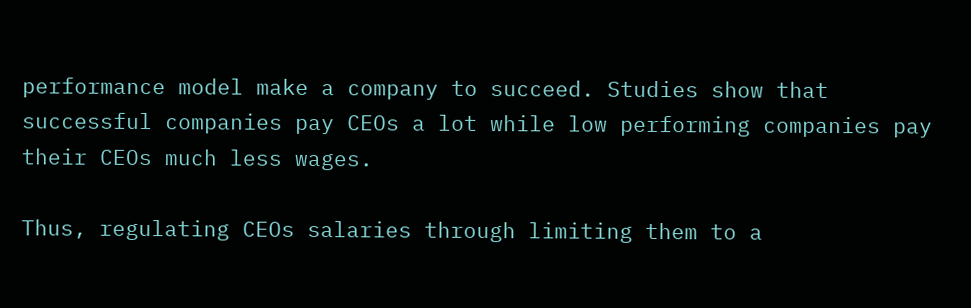performance model make a company to succeed. Studies show that successful companies pay CEOs a lot while low performing companies pay their CEOs much less wages.

Thus, regulating CEOs salaries through limiting them to a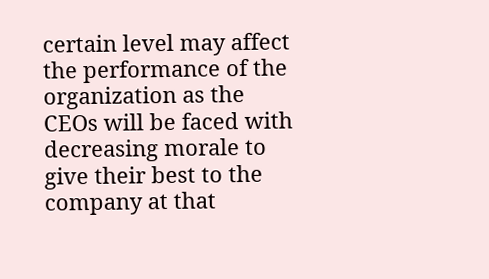certain level may affect the performance of the organization as the CEOs will be faced with decreasing morale to give their best to the company at that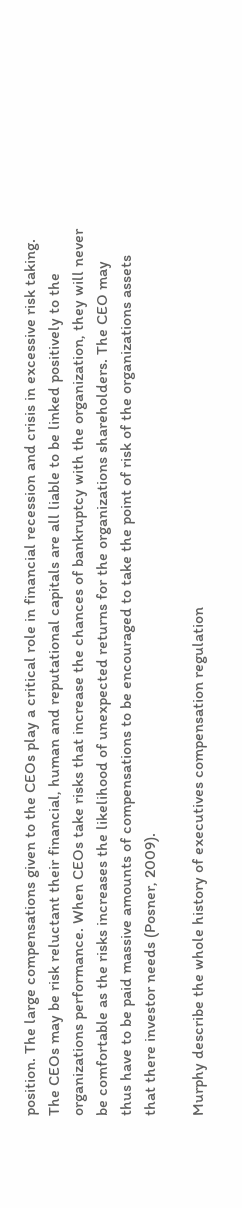position. The large compensations given to the CEOs play a critical role in financial recession and crisis in excessive risk taking. The CEOs may be risk reluctant their financial, human and reputational capitals are all liable to be linked positively to the organizations performance. When CEOs take risks that increase the chances of bankruptcy with the organization, they will never be comfortable as the risks increases the likelihood of unexpected returns for the organizations shareholders. The CEO may thus have to be paid massive amounts of compensations to be encouraged to take the point of risk of the organizations assets that there investor needs (Posner, 2009).

Murphy describe the whole history of executives compensation regulation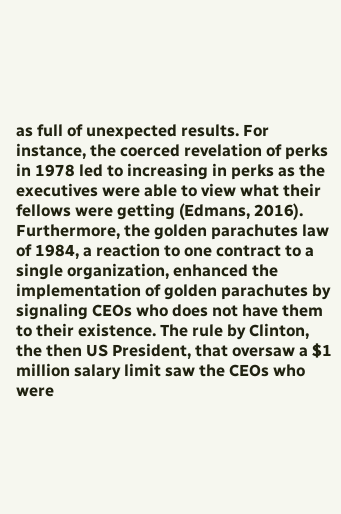as full of unexpected results. For instance, the coerced revelation of perks in 1978 led to increasing in perks as the executives were able to view what their fellows were getting (Edmans, 2016). Furthermore, the golden parachutes law of 1984, a reaction to one contract to a single organization, enhanced the implementation of golden parachutes by signaling CEOs who does not have them to their existence. The rule by Clinton, the then US President, that oversaw a $1 million salary limit saw the CEOs who were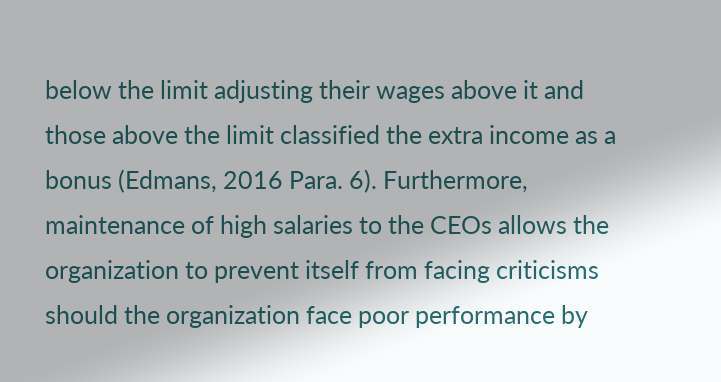below the limit adjusting their wages above it and those above the limit classified the extra income as a bonus (Edmans, 2016 Para. 6). Furthermore, maintenance of high salaries to the CEOs allows the organization to prevent itself from facing criticisms should the organization face poor performance by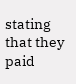stating that they paid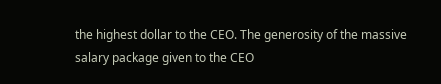the highest dollar to the CEO. The generosity of the massive salary package given to the CEO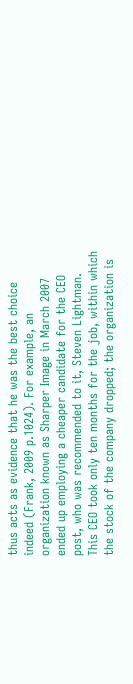thus acts as evidence that he was the best choice indeed (Frank, 2009 p.1024). For example, an organization known as Sharper Image in March 2007 ended up employing a cheaper candidate for the CEO post, who was recommended to it, Steven Lightman. This CEO took only ten months for the job, within which the stock of the company dropped; the organization is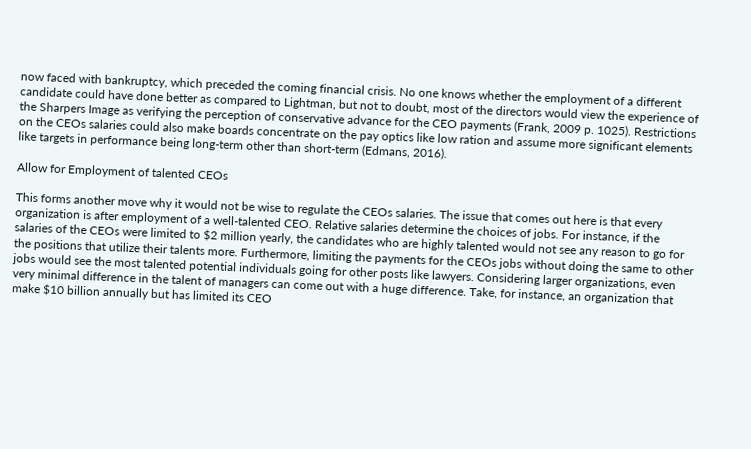now faced with bankruptcy, which preceded the coming financial crisis. No one knows whether the employment of a different candidate could have done better as compared to Lightman, but not to doubt, most of the directors would view the experience of the Sharpers Image as verifying the perception of conservative advance for the CEO payments (Frank, 2009 p. 1025). Restrictions on the CEOs salaries could also make boards concentrate on the pay optics like low ration and assume more significant elements like targets in performance being long-term other than short-term (Edmans, 2016).

Allow for Employment of talented CEOs

This forms another move why it would not be wise to regulate the CEOs salaries. The issue that comes out here is that every organization is after employment of a well-talented CEO. Relative salaries determine the choices of jobs. For instance, if the salaries of the CEOs were limited to $2 million yearly, the candidates who are highly talented would not see any reason to go for the positions that utilize their talents more. Furthermore, limiting the payments for the CEOs jobs without doing the same to other jobs would see the most talented potential individuals going for other posts like lawyers. Considering larger organizations, even very minimal difference in the talent of managers can come out with a huge difference. Take, for instance, an organization that make $10 billion annually but has limited its CEO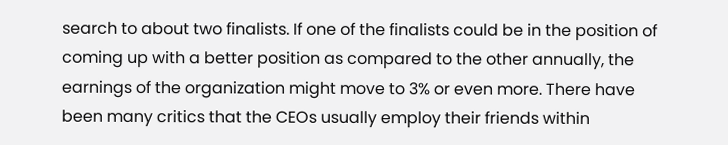search to about two finalists. If one of the finalists could be in the position of coming up with a better position as compared to the other annually, the earnings of the organization might move to 3% or even more. There have been many critics that the CEOs usually employ their friends within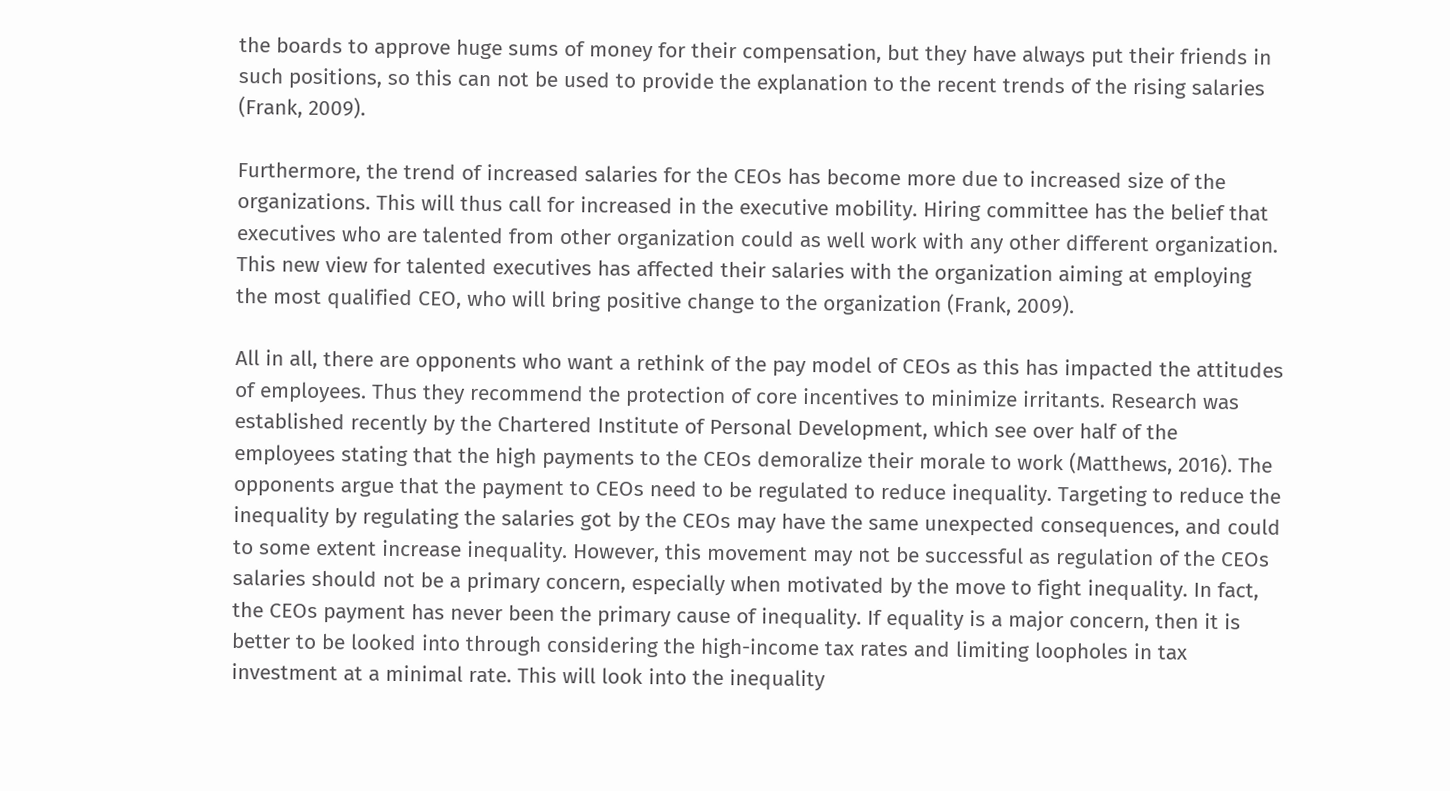the boards to approve huge sums of money for their compensation, but they have always put their friends in such positions, so this can not be used to provide the explanation to the recent trends of the rising salaries (Frank, 2009).

Furthermore, the trend of increased salaries for the CEOs has become more due to increased size of the organizations. This will thus call for increased in the executive mobility. Hiring committee has the belief that executives who are talented from other organization could as well work with any other different organization. This new view for talented executives has affected their salaries with the organization aiming at employing the most qualified CEO, who will bring positive change to the organization (Frank, 2009).

All in all, there are opponents who want a rethink of the pay model of CEOs as this has impacted the attitudes of employees. Thus they recommend the protection of core incentives to minimize irritants. Research was established recently by the Chartered Institute of Personal Development, which see over half of the employees stating that the high payments to the CEOs demoralize their morale to work (Matthews, 2016). The opponents argue that the payment to CEOs need to be regulated to reduce inequality. Targeting to reduce the inequality by regulating the salaries got by the CEOs may have the same unexpected consequences, and could to some extent increase inequality. However, this movement may not be successful as regulation of the CEOs salaries should not be a primary concern, especially when motivated by the move to fight inequality. In fact, the CEOs payment has never been the primary cause of inequality. If equality is a major concern, then it is better to be looked into through considering the high-income tax rates and limiting loopholes in tax investment at a minimal rate. This will look into the inequality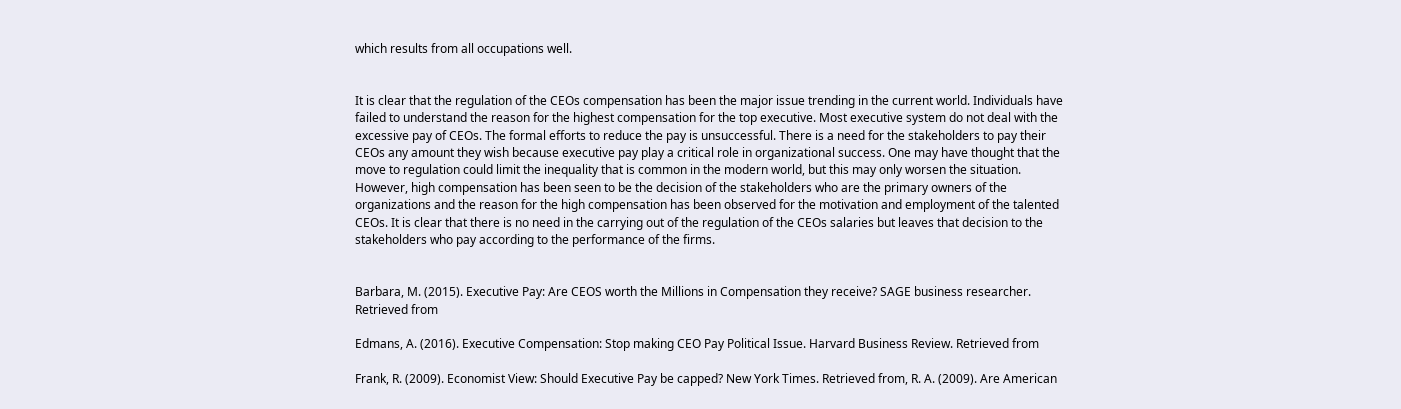which results from all occupations well.


It is clear that the regulation of the CEOs compensation has been the major issue trending in the current world. Individuals have failed to understand the reason for the highest compensation for the top executive. Most executive system do not deal with the excessive pay of CEOs. The formal efforts to reduce the pay is unsuccessful. There is a need for the stakeholders to pay their CEOs any amount they wish because executive pay play a critical role in organizational success. One may have thought that the move to regulation could limit the inequality that is common in the modern world, but this may only worsen the situation. However, high compensation has been seen to be the decision of the stakeholders who are the primary owners of the organizations and the reason for the high compensation has been observed for the motivation and employment of the talented CEOs. It is clear that there is no need in the carrying out of the regulation of the CEOs salaries but leaves that decision to the stakeholders who pay according to the performance of the firms.


Barbara, M. (2015). Executive Pay: Are CEOS worth the Millions in Compensation they receive? SAGE business researcher. Retrieved from

Edmans, A. (2016). Executive Compensation: Stop making CEO Pay Political Issue. Harvard Business Review. Retrieved from

Frank, R. (2009). Economist View: Should Executive Pay be capped? New York Times. Retrieved from, R. A. (2009). Are American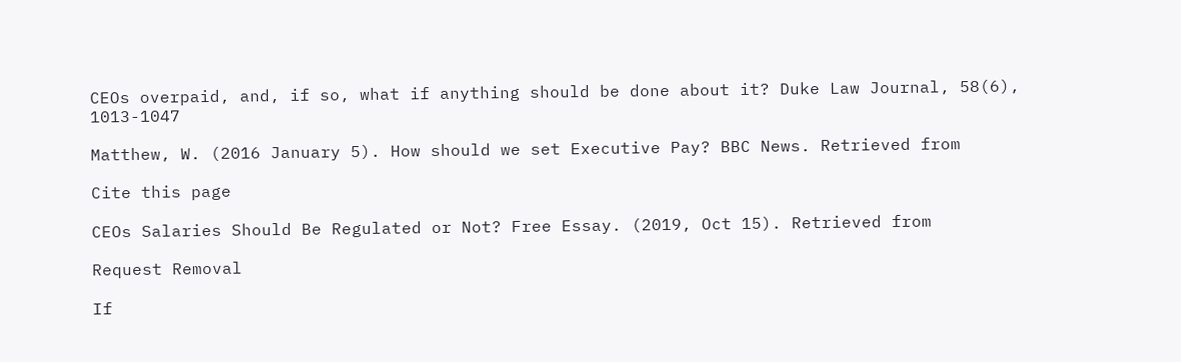CEOs overpaid, and, if so, what if anything should be done about it? Duke Law Journal, 58(6), 1013-1047

Matthew, W. (2016 January 5). How should we set Executive Pay? BBC News. Retrieved from

Cite this page

CEOs Salaries Should Be Regulated or Not? Free Essay. (2019, Oct 15). Retrieved from

Request Removal

If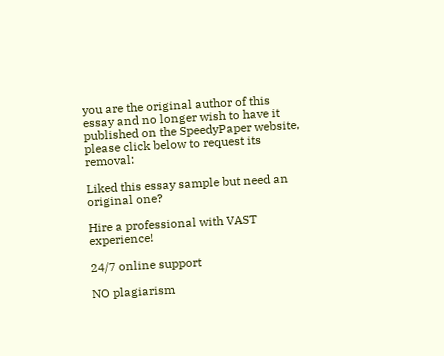you are the original author of this essay and no longer wish to have it published on the SpeedyPaper website, please click below to request its removal:

Liked this essay sample but need an original one?

Hire a professional with VAST experience!

24/7 online support

NO plagiarism